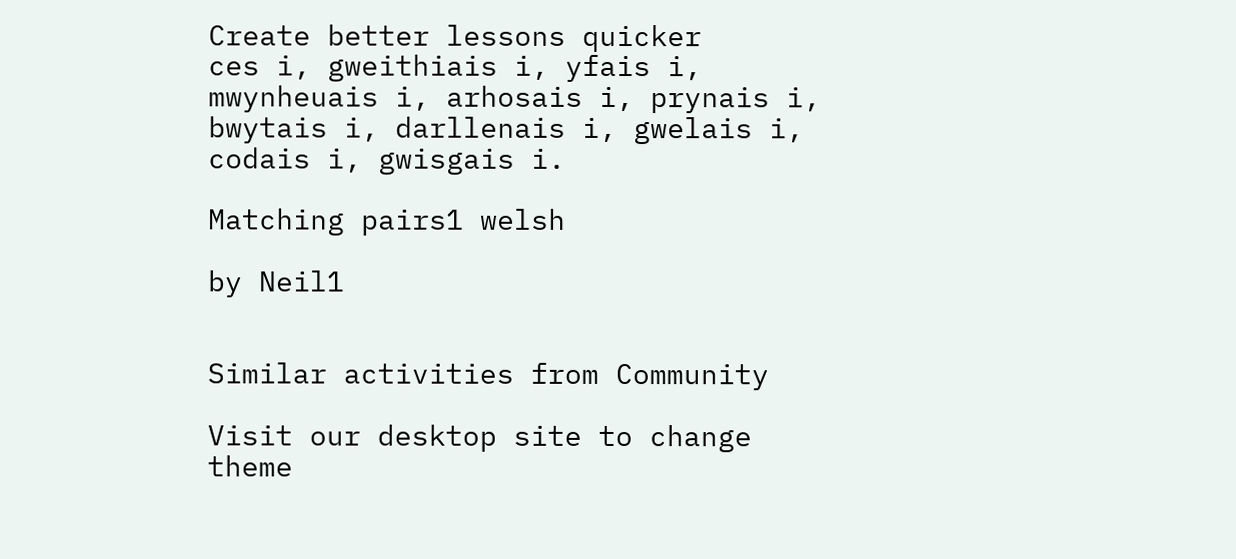Create better lessons quicker
ces i, gweithiais i, yfais i, mwynheuais i, arhosais i, prynais i, bwytais i, darllenais i, gwelais i, codais i, gwisgais i.

Matching pairs1 welsh

by Neil1


Similar activities from Community

Visit our desktop site to change theme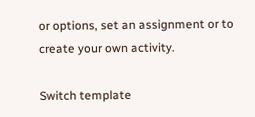or options, set an assignment or to create your own activity.

Switch template